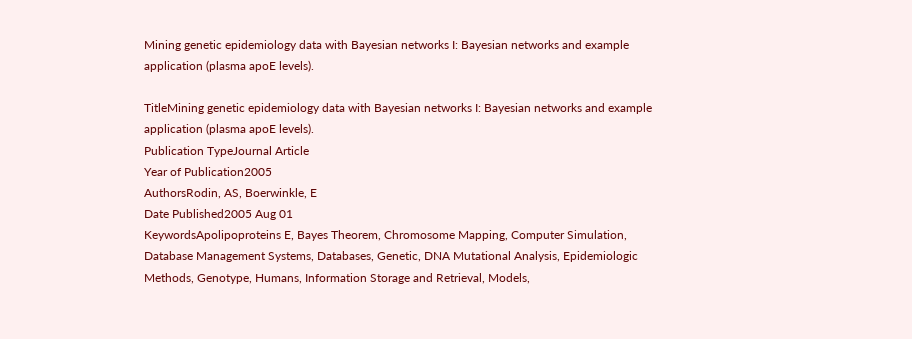Mining genetic epidemiology data with Bayesian networks I: Bayesian networks and example application (plasma apoE levels).

TitleMining genetic epidemiology data with Bayesian networks I: Bayesian networks and example application (plasma apoE levels).
Publication TypeJournal Article
Year of Publication2005
AuthorsRodin, AS, Boerwinkle, E
Date Published2005 Aug 01
KeywordsApolipoproteins E, Bayes Theorem, Chromosome Mapping, Computer Simulation, Database Management Systems, Databases, Genetic, DNA Mutational Analysis, Epidemiologic Methods, Genotype, Humans, Information Storage and Retrieval, Models,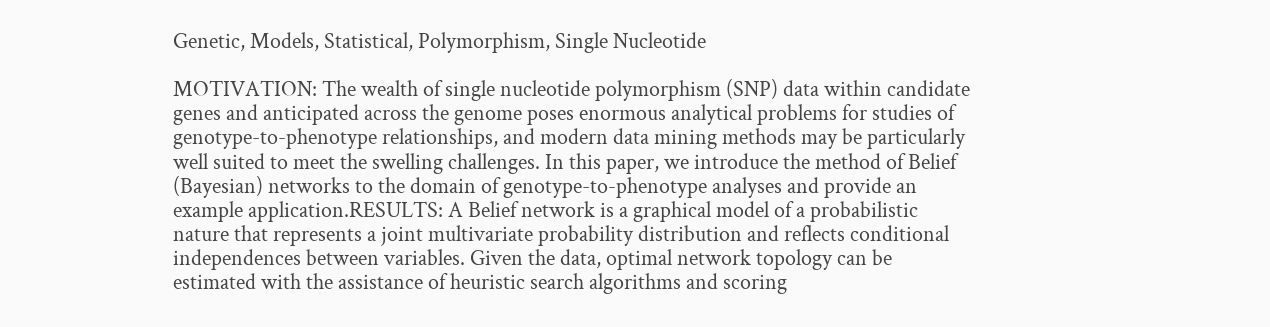Genetic, Models, Statistical, Polymorphism, Single Nucleotide

MOTIVATION: The wealth of single nucleotide polymorphism (SNP) data within candidate genes and anticipated across the genome poses enormous analytical problems for studies of genotype-to-phenotype relationships, and modern data mining methods may be particularly well suited to meet the swelling challenges. In this paper, we introduce the method of Belief (Bayesian) networks to the domain of genotype-to-phenotype analyses and provide an example application.RESULTS: A Belief network is a graphical model of a probabilistic nature that represents a joint multivariate probability distribution and reflects conditional independences between variables. Given the data, optimal network topology can be estimated with the assistance of heuristic search algorithms and scoring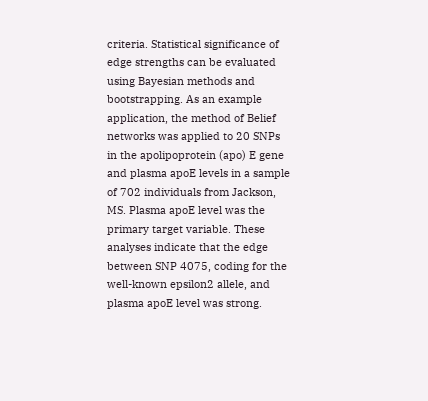criteria. Statistical significance of edge strengths can be evaluated using Bayesian methods and bootstrapping. As an example application, the method of Belief networks was applied to 20 SNPs in the apolipoprotein (apo) E gene and plasma apoE levels in a sample of 702 individuals from Jackson, MS. Plasma apoE level was the primary target variable. These analyses indicate that the edge between SNP 4075, coding for the well-known epsilon2 allele, and plasma apoE level was strong.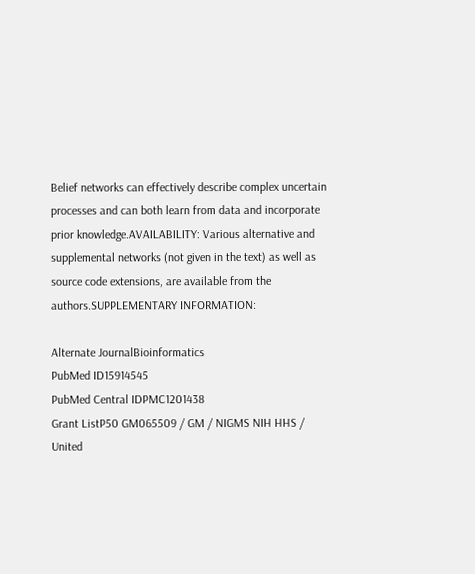Belief networks can effectively describe complex uncertain processes and can both learn from data and incorporate prior knowledge.AVAILABILITY: Various alternative and supplemental networks (not given in the text) as well as source code extensions, are available from the authors.SUPPLEMENTARY INFORMATION:

Alternate JournalBioinformatics
PubMed ID15914545
PubMed Central IDPMC1201438
Grant ListP50 GM065509 / GM / NIGMS NIH HHS / United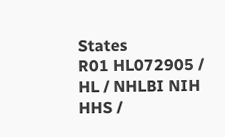States
R01 HL072905 / HL / NHLBI NIH HHS /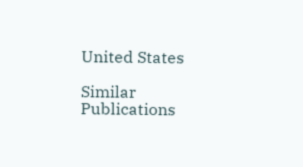United States

Similar Publications